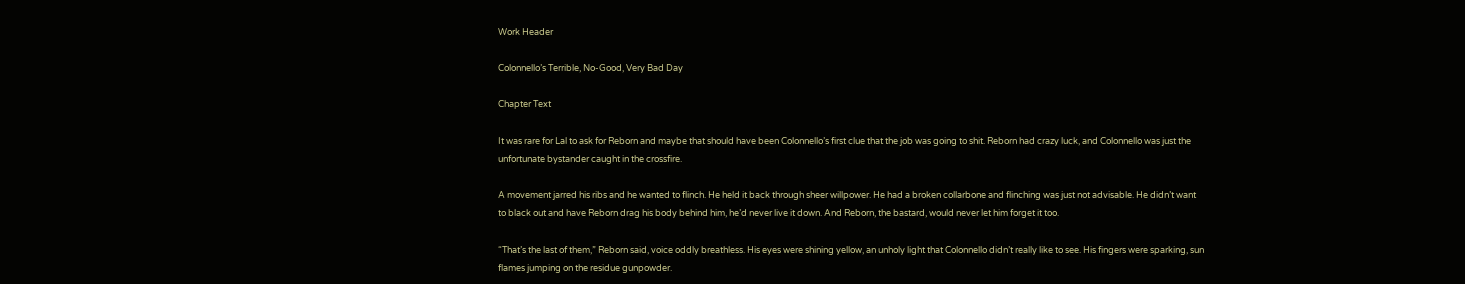Work Header

Colonnello’s Terrible, No-Good, Very Bad Day

Chapter Text

It was rare for Lal to ask for Reborn and maybe that should have been Colonnello’s first clue that the job was going to shit. Reborn had crazy luck, and Colonnello was just the unfortunate bystander caught in the crossfire.

A movement jarred his ribs and he wanted to flinch. He held it back through sheer willpower. He had a broken collarbone and flinching was just not advisable. He didn’t want to black out and have Reborn drag his body behind him, he’d never live it down. And Reborn, the bastard, would never let him forget it too.

“That’s the last of them,” Reborn said, voice oddly breathless. His eyes were shining yellow, an unholy light that Colonnello didn’t really like to see. His fingers were sparking, sun flames jumping on the residue gunpowder.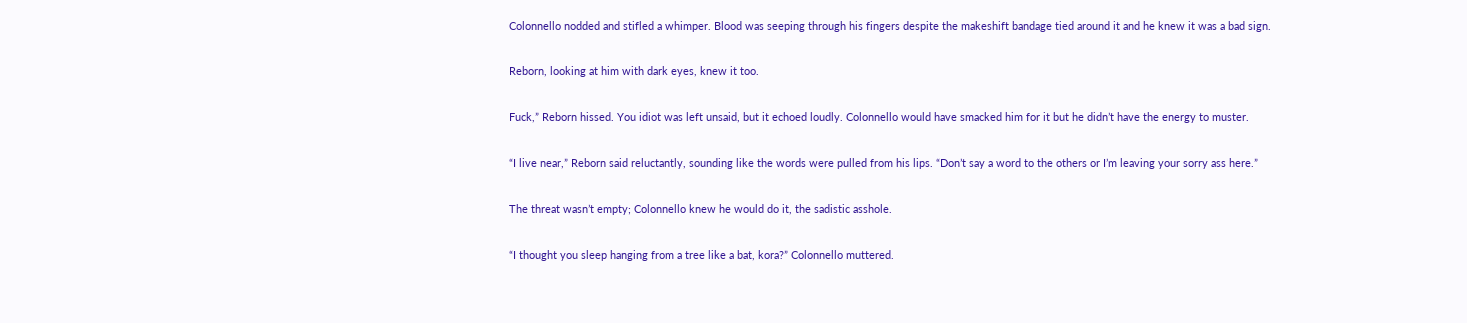Colonnello nodded and stifled a whimper. Blood was seeping through his fingers despite the makeshift bandage tied around it and he knew it was a bad sign.

Reborn, looking at him with dark eyes, knew it too.

Fuck,” Reborn hissed. You idiot was left unsaid, but it echoed loudly. Colonnello would have smacked him for it but he didn’t have the energy to muster.

“I live near,” Reborn said reluctantly, sounding like the words were pulled from his lips. “Don’t say a word to the others or I’m leaving your sorry ass here.”

The threat wasn’t empty; Colonnello knew he would do it, the sadistic asshole.

“I thought you sleep hanging from a tree like a bat, kora?” Colonnello muttered.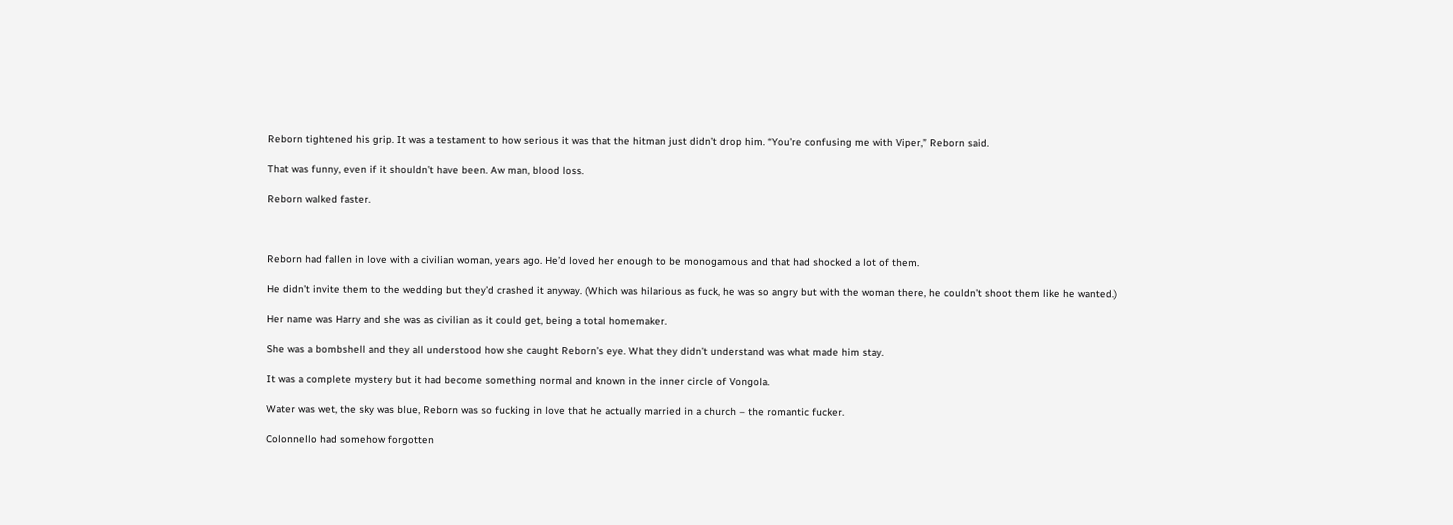Reborn tightened his grip. It was a testament to how serious it was that the hitman just didn’t drop him. “You’re confusing me with Viper,” Reborn said.

That was funny, even if it shouldn’t have been. Aw man, blood loss.

Reborn walked faster.



Reborn had fallen in love with a civilian woman, years ago. He’d loved her enough to be monogamous and that had shocked a lot of them.

He didn’t invite them to the wedding but they’d crashed it anyway. (Which was hilarious as fuck, he was so angry but with the woman there, he couldn’t shoot them like he wanted.)

Her name was Harry and she was as civilian as it could get, being a total homemaker.

She was a bombshell and they all understood how she caught Reborn’s eye. What they didn’t understand was what made him stay.

It was a complete mystery but it had become something normal and known in the inner circle of Vongola.

Water was wet, the sky was blue, Reborn was so fucking in love that he actually married in a church – the romantic fucker.

Colonnello had somehow forgotten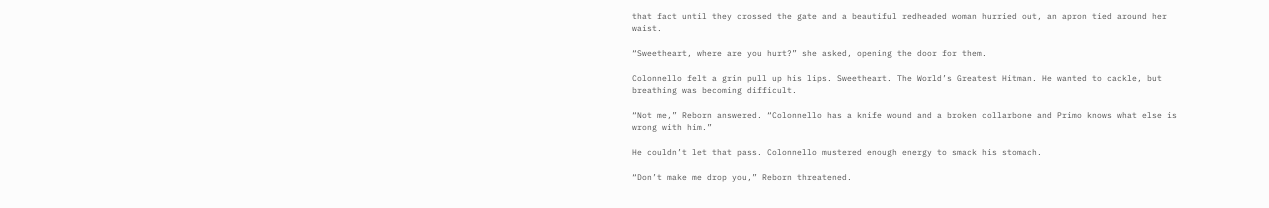that fact until they crossed the gate and a beautiful redheaded woman hurried out, an apron tied around her waist.

“Sweetheart, where are you hurt?” she asked, opening the door for them.

Colonnello felt a grin pull up his lips. Sweetheart. The World’s Greatest Hitman. He wanted to cackle, but breathing was becoming difficult.

“Not me,” Reborn answered. “Colonnello has a knife wound and a broken collarbone and Primo knows what else is wrong with him.”

He couldn’t let that pass. Colonnello mustered enough energy to smack his stomach.

“Don’t make me drop you,” Reborn threatened.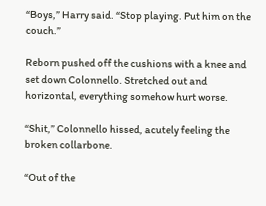“Boys,” Harry said. “Stop playing. Put him on the couch.”

Reborn pushed off the cushions with a knee and set down Colonnello. Stretched out and horizontal, everything somehow hurt worse.

“Shit,” Colonnello hissed, acutely feeling the broken collarbone.

“Out of the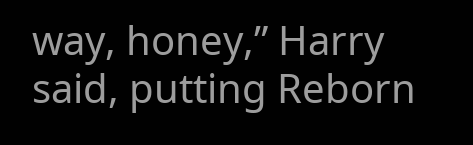way, honey,” Harry said, putting Reborn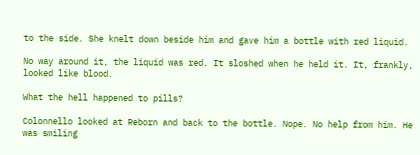to the side. She knelt down beside him and gave him a bottle with red liquid.

No way around it, the liquid was red. It sloshed when he held it. It, frankly, looked like blood.

What the hell happened to pills?

Colonnello looked at Reborn and back to the bottle. Nope. No help from him. He was smiling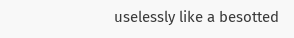uselessly like a besotted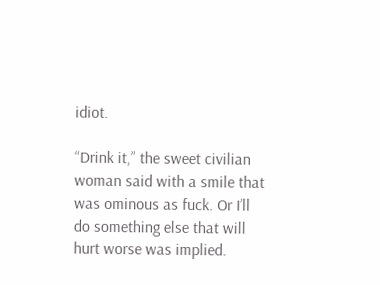idiot.

“Drink it,” the sweet civilian woman said with a smile that was ominous as fuck. Or I’ll do something else that will hurt worse was implied.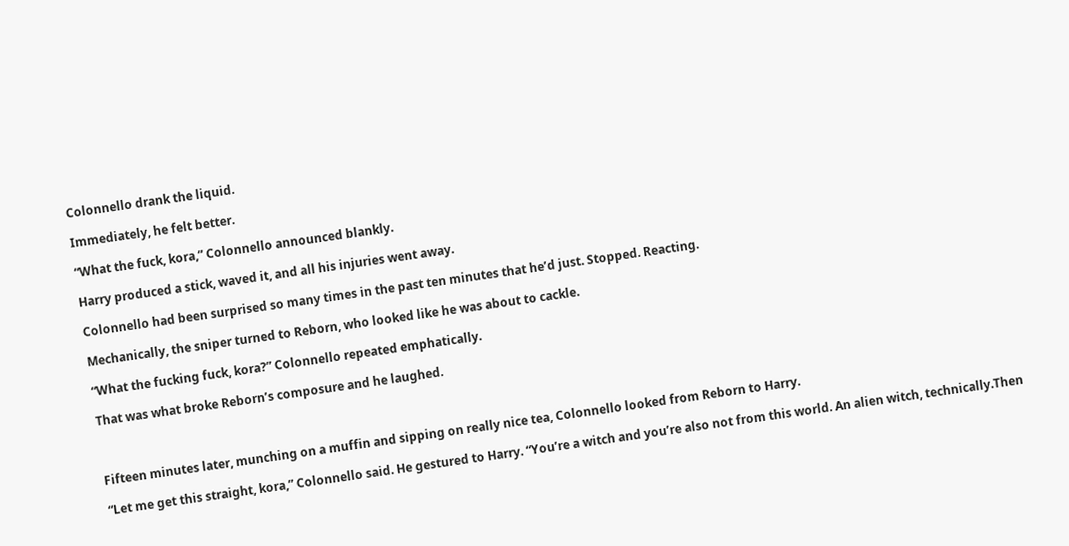Colonnello drank the liquid.

Immediately, he felt better.

“What the fuck, kora,” Colonnello announced blankly.

Harry produced a stick, waved it, and all his injuries went away.

Colonnello had been surprised so many times in the past ten minutes that he’d just. Stopped. Reacting.

Mechanically, the sniper turned to Reborn, who looked like he was about to cackle.

“What the fucking fuck, kora?” Colonnello repeated emphatically.

That was what broke Reborn’s composure and he laughed.



Fifteen minutes later, munching on a muffin and sipping on really nice tea, Colonnello looked from Reborn to Harry.

“Let me get this straight, kora,” Colonnello said. He gestured to Harry. “You’re a witch and you’re also not from this world. An alien witch, technically.Then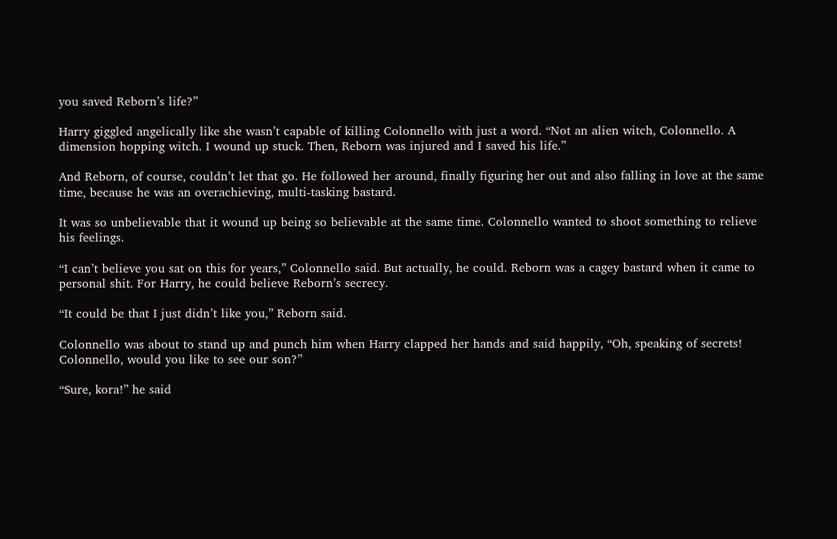you saved Reborn’s life?”

Harry giggled angelically like she wasn’t capable of killing Colonnello with just a word. “Not an alien witch, Colonnello. A dimension hopping witch. I wound up stuck. Then, Reborn was injured and I saved his life.”

And Reborn, of course, couldn’t let that go. He followed her around, finally figuring her out and also falling in love at the same time, because he was an overachieving, multi-tasking bastard.

It was so unbelievable that it wound up being so believable at the same time. Colonnello wanted to shoot something to relieve his feelings.

“I can’t believe you sat on this for years,” Colonnello said. But actually, he could. Reborn was a cagey bastard when it came to personal shit. For Harry, he could believe Reborn’s secrecy.

“It could be that I just didn’t like you,” Reborn said.

Colonnello was about to stand up and punch him when Harry clapped her hands and said happily, “Oh, speaking of secrets! Colonnello, would you like to see our son?”

“Sure, kora!” he said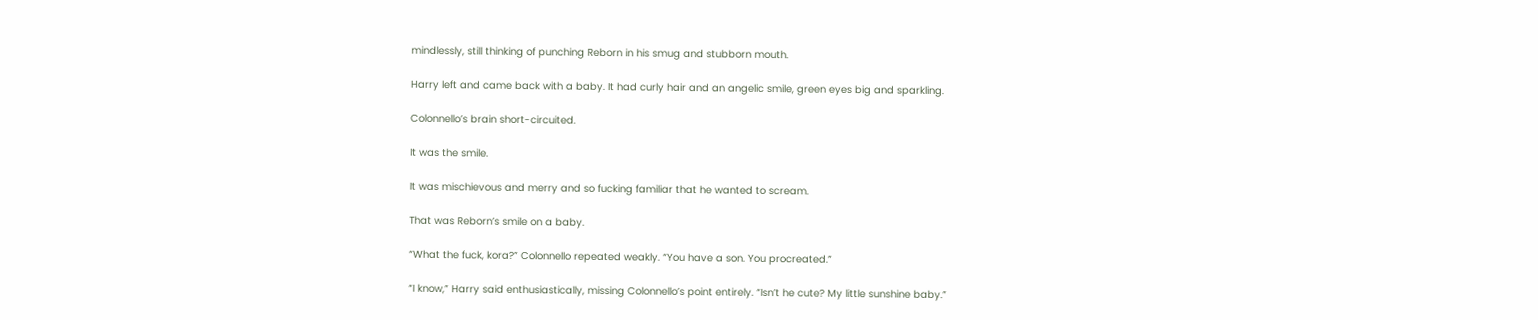mindlessly, still thinking of punching Reborn in his smug and stubborn mouth.

Harry left and came back with a baby. It had curly hair and an angelic smile, green eyes big and sparkling.

Colonnello’s brain short-circuited.

It was the smile.

It was mischievous and merry and so fucking familiar that he wanted to scream.

That was Reborn’s smile on a baby.

“What the fuck, kora?” Colonnello repeated weakly. “You have a son. You procreated.”

“I know,” Harry said enthusiastically, missing Colonnello’s point entirely. “Isn’t he cute? My little sunshine baby.”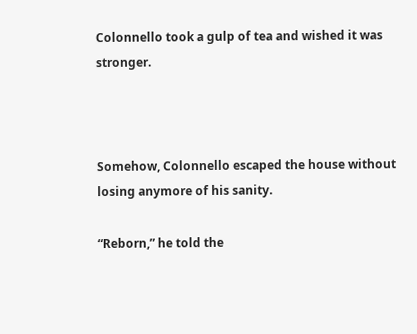Colonnello took a gulp of tea and wished it was stronger.



Somehow, Colonnello escaped the house without losing anymore of his sanity.

“Reborn,” he told the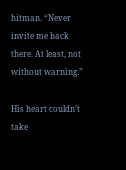hitman. “Never invite me back there. At least, not without warning.”

His heart couldn’t take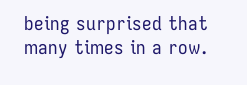being surprised that many times in a row.